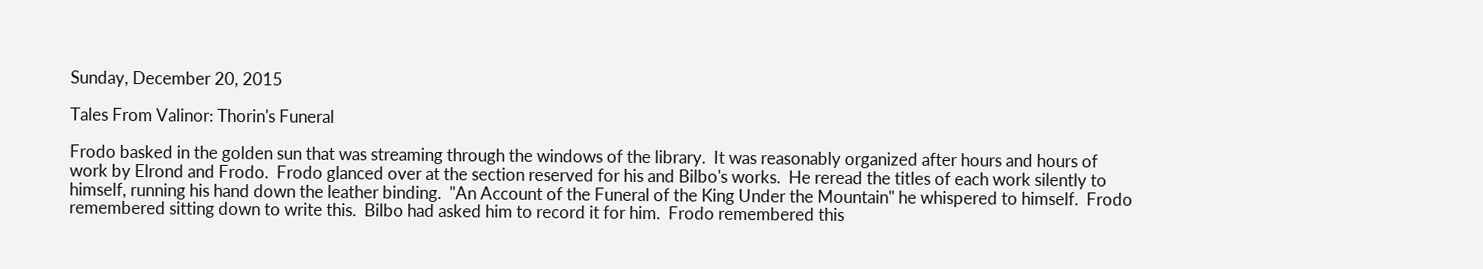Sunday, December 20, 2015

Tales From Valinor: Thorin's Funeral

Frodo basked in the golden sun that was streaming through the windows of the library.  It was reasonably organized after hours and hours of work by Elrond and Frodo.  Frodo glanced over at the section reserved for his and Bilbo's works.  He reread the titles of each work silently to himself, running his hand down the leather binding.  "An Account of the Funeral of the King Under the Mountain" he whispered to himself.  Frodo remembered sitting down to write this.  Bilbo had asked him to record it for him.  Frodo remembered this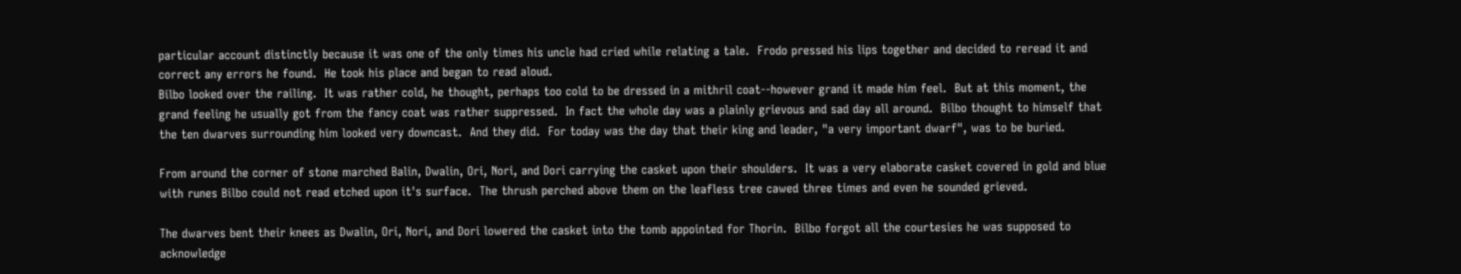particular account distinctly because it was one of the only times his uncle had cried while relating a tale.  Frodo pressed his lips together and decided to reread it and correct any errors he found.  He took his place and began to read aloud.
Bilbo looked over the railing.  It was rather cold, he thought, perhaps too cold to be dressed in a mithril coat--however grand it made him feel.  But at this moment, the grand feeling he usually got from the fancy coat was rather suppressed.  In fact the whole day was a plainly grievous and sad day all around.  Bilbo thought to himself that the ten dwarves surrounding him looked very downcast.  And they did.  For today was the day that their king and leader, "a very important dwarf", was to be buried.

From around the corner of stone marched Balin, Dwalin, Ori, Nori, and Dori carrying the casket upon their shoulders.  It was a very elaborate casket covered in gold and blue with runes Bilbo could not read etched upon it's surface.  The thrush perched above them on the leafless tree cawed three times and even he sounded grieved.

The dwarves bent their knees as Dwalin, Ori, Nori, and Dori lowered the casket into the tomb appointed for Thorin.  Bilbo forgot all the courtesies he was supposed to acknowledge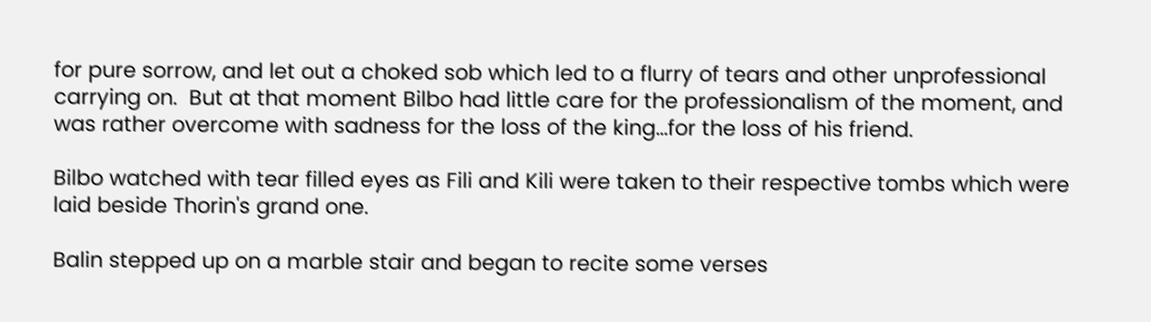for pure sorrow, and let out a choked sob which led to a flurry of tears and other unprofessional carrying on.  But at that moment Bilbo had little care for the professionalism of the moment, and was rather overcome with sadness for the loss of the king...for the loss of his friend.

Bilbo watched with tear filled eyes as Fili and Kili were taken to their respective tombs which were laid beside Thorin's grand one.

Balin stepped up on a marble stair and began to recite some verses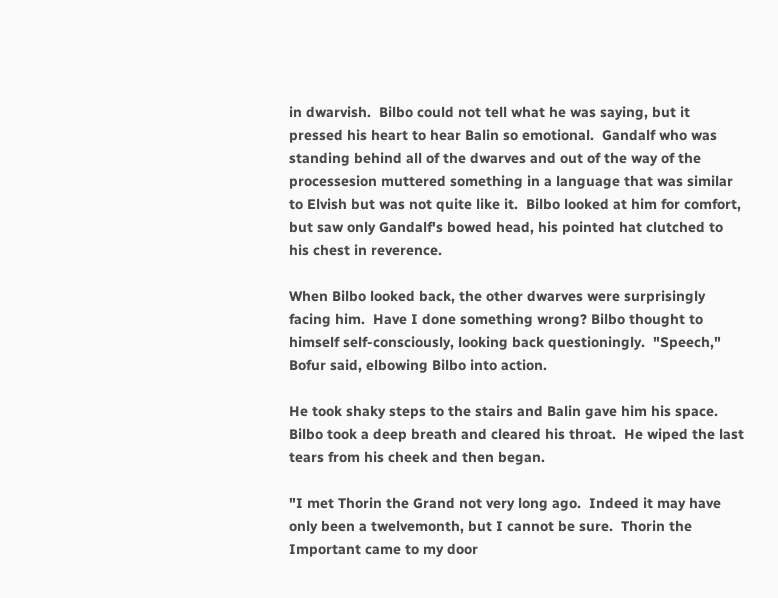in dwarvish.  Bilbo could not tell what he was saying, but it pressed his heart to hear Balin so emotional.  Gandalf who was standing behind all of the dwarves and out of the way of the processesion muttered something in a language that was similar to Elvish but was not quite like it.  Bilbo looked at him for comfort, but saw only Gandalf's bowed head, his pointed hat clutched to his chest in reverence.

When Bilbo looked back, the other dwarves were surprisingly facing him.  Have I done something wrong? Bilbo thought to himself self-consciously, looking back questioningly.  "Speech," Bofur said, elbowing Bilbo into action.

He took shaky steps to the stairs and Balin gave him his space.  Bilbo took a deep breath and cleared his throat.  He wiped the last tears from his cheek and then began.

"I met Thorin the Grand not very long ago.  Indeed it may have only been a twelvemonth, but I cannot be sure.  Thorin the Important came to my door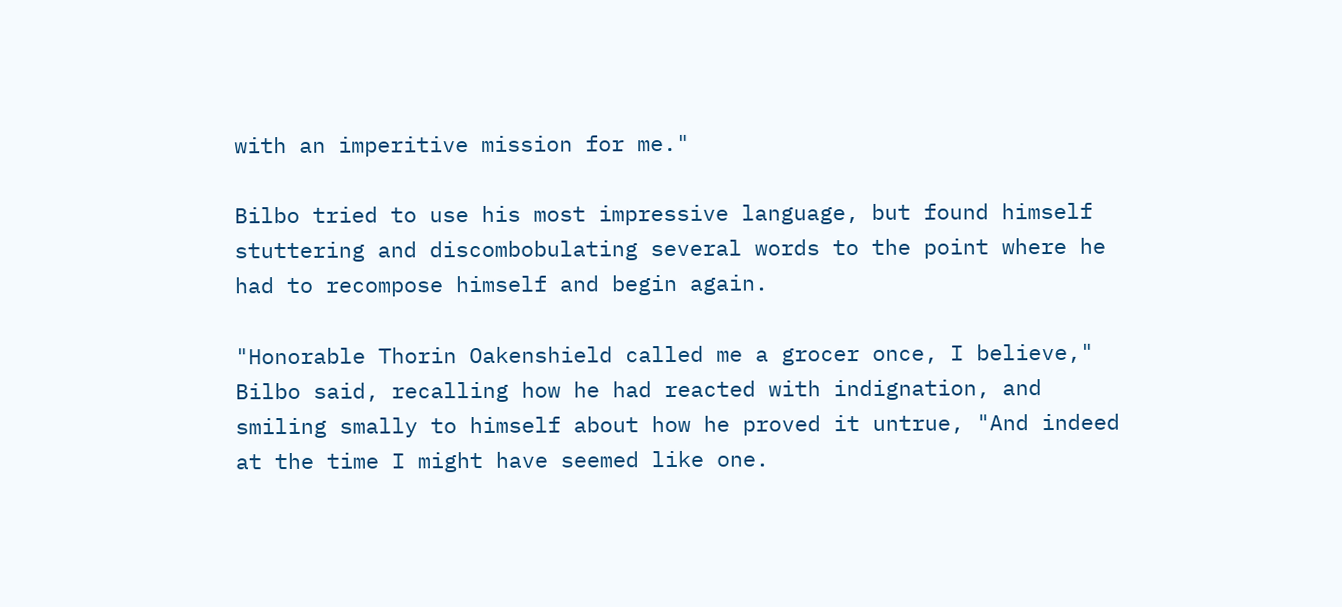with an imperitive mission for me."

Bilbo tried to use his most impressive language, but found himself stuttering and discombobulating several words to the point where he had to recompose himself and begin again.

"Honorable Thorin Oakenshield called me a grocer once, I believe," Bilbo said, recalling how he had reacted with indignation, and smiling smally to himself about how he proved it untrue, "And indeed at the time I might have seemed like one.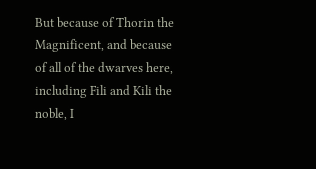But because of Thorin the Magnificent, and because of all of the dwarves here, including Fili and Kili the noble, I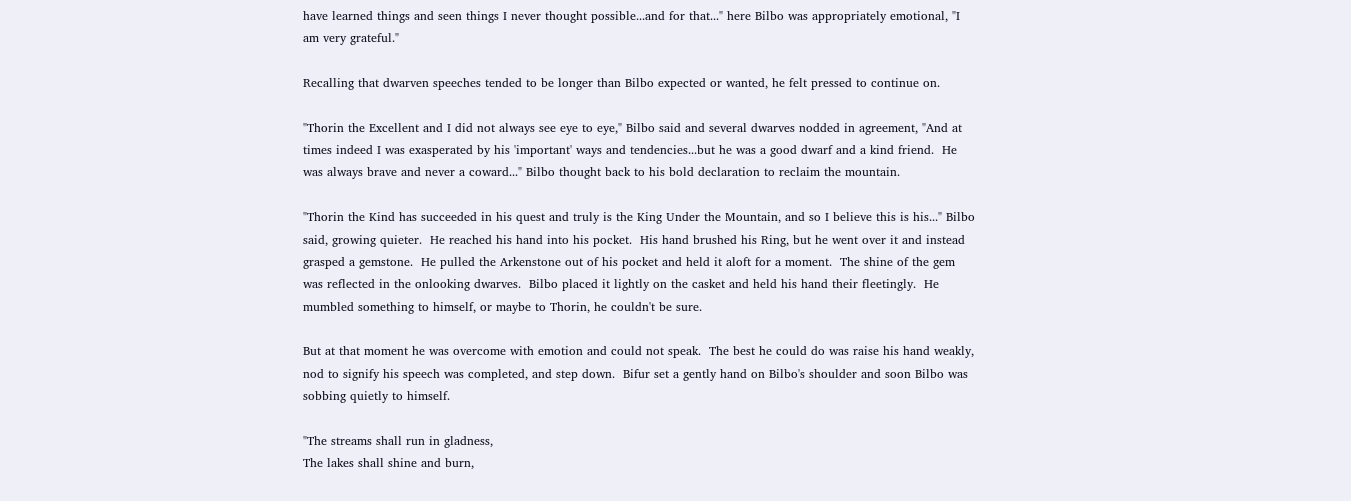have learned things and seen things I never thought possible...and for that..." here Bilbo was appropriately emotional, "I am very grateful."

Recalling that dwarven speeches tended to be longer than Bilbo expected or wanted, he felt pressed to continue on.

"Thorin the Excellent and I did not always see eye to eye," Bilbo said and several dwarves nodded in agreement, "And at times indeed I was exasperated by his 'important' ways and tendencies...but he was a good dwarf and a kind friend.  He was always brave and never a coward..." Bilbo thought back to his bold declaration to reclaim the mountain.

"Thorin the Kind has succeeded in his quest and truly is the King Under the Mountain, and so I believe this is his..." Bilbo said, growing quieter.  He reached his hand into his pocket.  His hand brushed his Ring, but he went over it and instead grasped a gemstone.  He pulled the Arkenstone out of his pocket and held it aloft for a moment.  The shine of the gem was reflected in the onlooking dwarves.  Bilbo placed it lightly on the casket and held his hand their fleetingly.  He mumbled something to himself, or maybe to Thorin, he couldn't be sure.

But at that moment he was overcome with emotion and could not speak.  The best he could do was raise his hand weakly, nod to signify his speech was completed, and step down.  Bifur set a gently hand on Bilbo's shoulder and soon Bilbo was sobbing quietly to himself.

"The streams shall run in gladness,
The lakes shall shine and burn,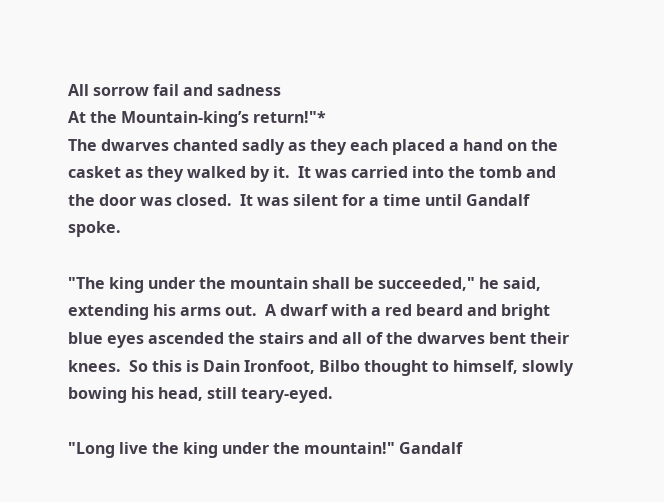All sorrow fail and sadness
At the Mountain-king’s return!"*
The dwarves chanted sadly as they each placed a hand on the casket as they walked by it.  It was carried into the tomb and the door was closed.  It was silent for a time until Gandalf spoke.

"The king under the mountain shall be succeeded," he said, extending his arms out.  A dwarf with a red beard and bright blue eyes ascended the stairs and all of the dwarves bent their knees.  So this is Dain Ironfoot, Bilbo thought to himself, slowly bowing his head, still teary-eyed.

"Long live the king under the mountain!" Gandalf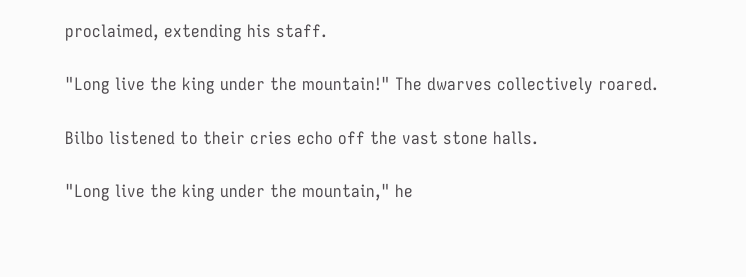proclaimed, extending his staff.

"Long live the king under the mountain!" The dwarves collectively roared.

Bilbo listened to their cries echo off the vast stone halls.

"Long live the king under the mountain," he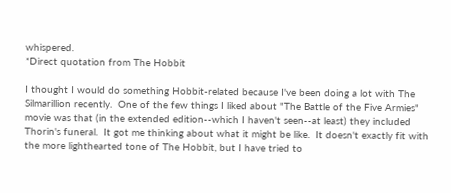whispered.
*Direct quotation from The Hobbit

I thought I would do something Hobbit-related because I've been doing a lot with The Silmarillion recently.  One of the few things I liked about "The Battle of the Five Armies" movie was that (in the extended edition--which I haven't seen--at least) they included Thorin's funeral.  It got me thinking about what it might be like.  It doesn't exactly fit with the more lighthearted tone of The Hobbit, but I have tried to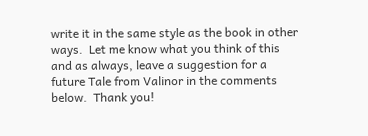write it in the same style as the book in other ways.  Let me know what you think of this and as always, leave a suggestion for a future Tale from Valinor in the comments below.  Thank you!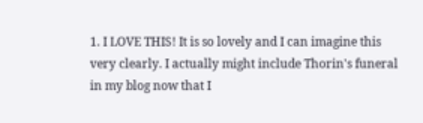1. I LOVE THIS! It is so lovely and I can imagine this very clearly. I actually might include Thorin's funeral in my blog now that I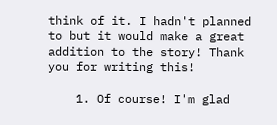think of it. I hadn't planned to but it would make a great addition to the story! Thank you for writing this!

    1. Of course! I'm glad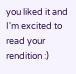you liked it and I'm excited to read your rendition :)